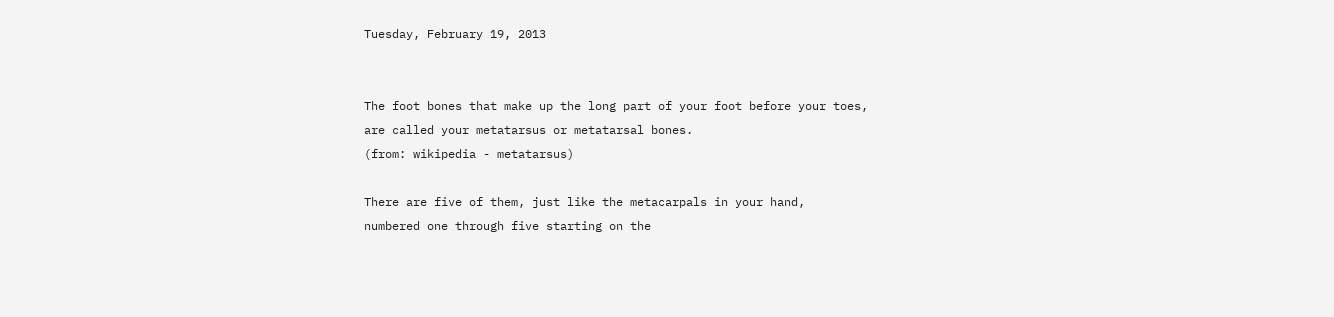Tuesday, February 19, 2013


The foot bones that make up the long part of your foot before your toes,
are called your metatarsus or metatarsal bones.
(from: wikipedia - metatarsus)

There are five of them, just like the metacarpals in your hand,
numbered one through five starting on the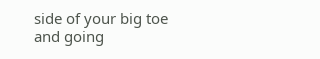side of your big toe and going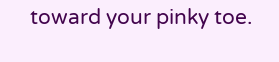toward your pinky toe.